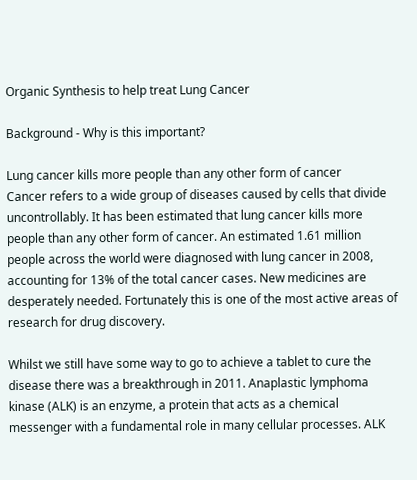Organic Synthesis to help treat Lung Cancer

Background - Why is this important?

Lung cancer kills more people than any other form of cancer
Cancer refers to a wide group of diseases caused by cells that divide uncontrollably. It has been estimated that lung cancer kills more people than any other form of cancer. An estimated 1.61 million people across the world were diagnosed with lung cancer in 2008, accounting for 13% of the total cancer cases. New medicines are desperately needed. Fortunately this is one of the most active areas of research for drug discovery.

Whilst we still have some way to go to achieve a tablet to cure the disease there was a breakthrough in 2011. Anaplastic lymphoma kinase (ALK) is an enzyme, a protein that acts as a chemical messenger with a fundamental role in many cellular processes. ALK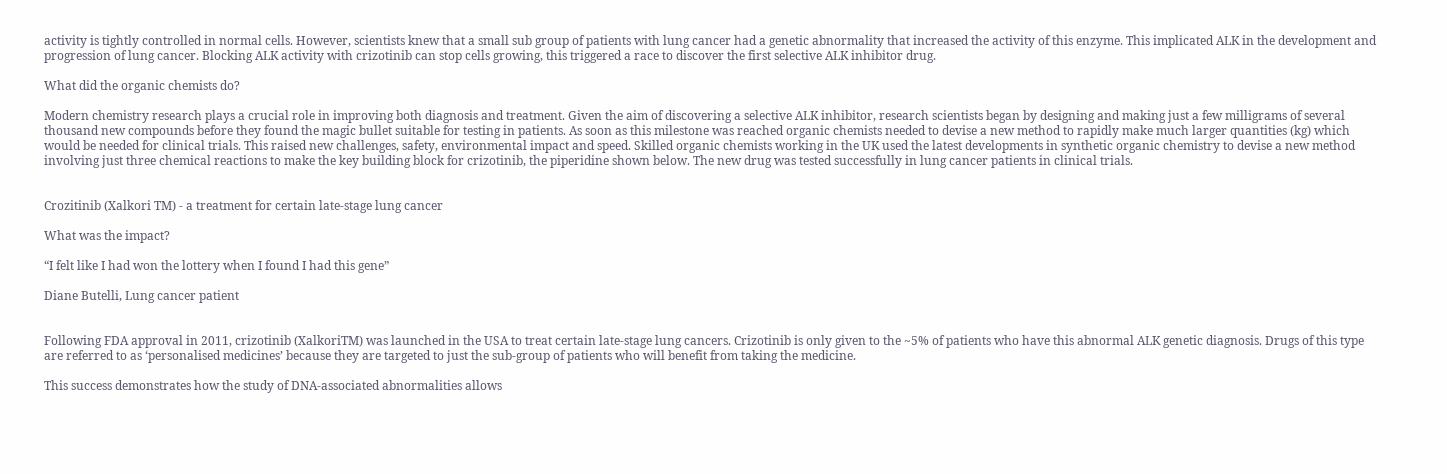activity is tightly controlled in normal cells. However, scientists knew that a small sub group of patients with lung cancer had a genetic abnormality that increased the activity of this enzyme. This implicated ALK in the development and progression of lung cancer. Blocking ALK activity with crizotinib can stop cells growing, this triggered a race to discover the first selective ALK inhibitor drug.

What did the organic chemists do?

Modern chemistry research plays a crucial role in improving both diagnosis and treatment. Given the aim of discovering a selective ALK inhibitor, research scientists began by designing and making just a few milligrams of several thousand new compounds before they found the magic bullet suitable for testing in patients. As soon as this milestone was reached organic chemists needed to devise a new method to rapidly make much larger quantities (kg) which would be needed for clinical trials. This raised new challenges, safety, environmental impact and speed. Skilled organic chemists working in the UK used the latest developments in synthetic organic chemistry to devise a new method involving just three chemical reactions to make the key building block for crizotinib, the piperidine shown below. The new drug was tested successfully in lung cancer patients in clinical trials.


Crozitinib (Xalkori TM) - a treatment for certain late-stage lung cancer

What was the impact?

“I felt like I had won the lottery when I found I had this gene”

Diane Butelli, Lung cancer patient


Following FDA approval in 2011, crizotinib (XalkoriTM) was launched in the USA to treat certain late-stage lung cancers. Crizotinib is only given to the ~5% of patients who have this abnormal ALK genetic diagnosis. Drugs of this type are referred to as ‘personalised medicines’ because they are targeted to just the sub-group of patients who will benefit from taking the medicine.

This success demonstrates how the study of DNA-associated abnormalities allows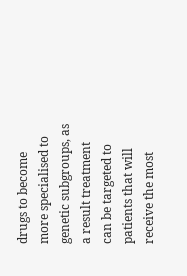drugs to become more specialised to genetic subgroups, as a result treatment can be targeted to patients that will receive the most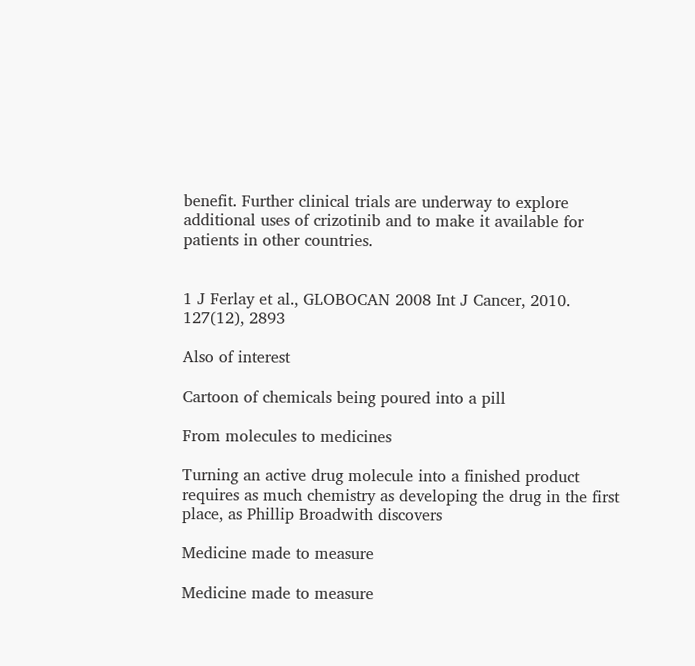benefit. Further clinical trials are underway to explore additional uses of crizotinib and to make it available for patients in other countries.


1 J Ferlay et al., GLOBOCAN 2008 Int J Cancer, 2010. 127(12), 2893

Also of interest

Cartoon of chemicals being poured into a pill

From molecules to medicines

Turning an active drug molecule into a finished product requires as much chemistry as developing the drug in the first place, as Phillip Broadwith discovers

Medicine made to measure

Medicine made to measure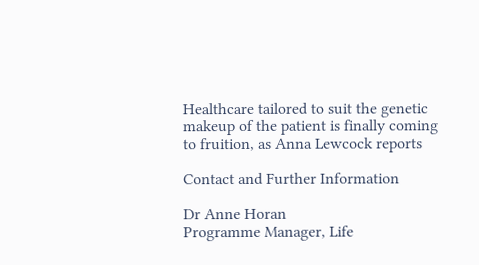Healthcare tailored to suit the genetic makeup of the patient is finally coming to fruition, as Anna Lewcock reports

Contact and Further Information

Dr Anne Horan
Programme Manager, Life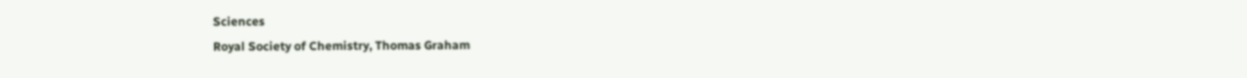Sciences
Royal Society of Chemistry, Thomas Graham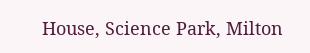House, Science Park, Milton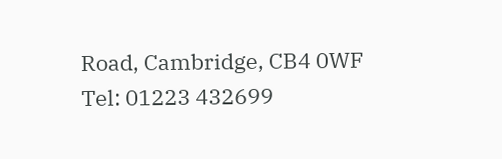Road, Cambridge, CB4 0WF
Tel: 01223 432699